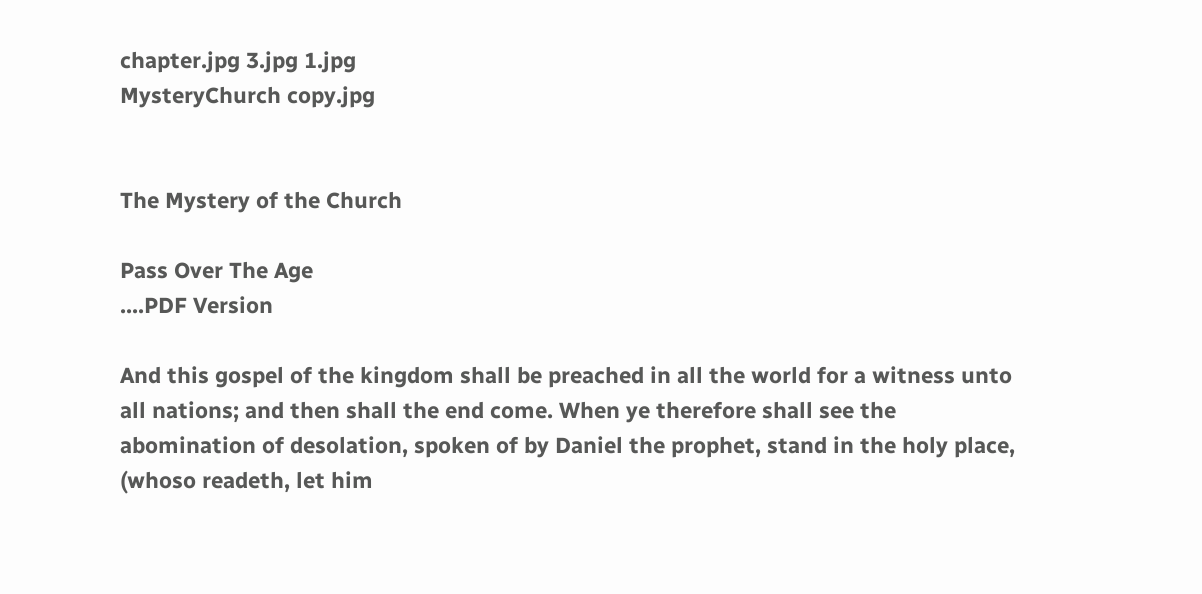chapter.jpg 3.jpg 1.jpg
MysteryChurch copy.jpg


The Mystery of the Church

Pass Over The Age
....PDF Version

And this gospel of the kingdom shall be preached in all the world for a witness unto all nations; and then shall the end come. When ye therefore shall see the abomination of desolation, spoken of by Daniel the prophet, stand in the holy place, (whoso readeth, let him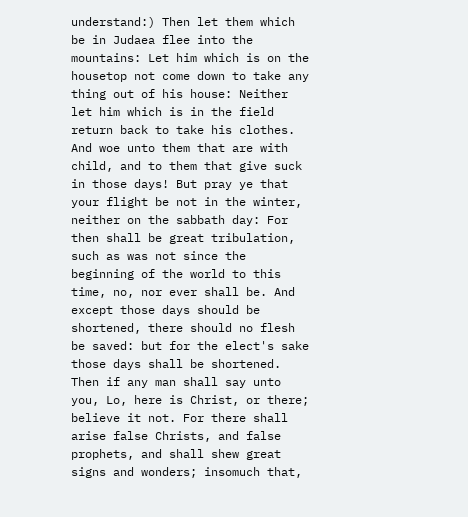understand:) Then let them which be in Judaea flee into the mountains: Let him which is on the housetop not come down to take any thing out of his house: Neither let him which is in the field return back to take his clothes. And woe unto them that are with child, and to them that give suck in those days! But pray ye that your flight be not in the winter, neither on the sabbath day: For then shall be great tribulation, such as was not since the beginning of the world to this time, no, nor ever shall be. And except those days should be shortened, there should no flesh be saved: but for the elect's sake those days shall be shortened. Then if any man shall say unto you, Lo, here is Christ, or there; believe it not. For there shall arise false Christs, and false prophets, and shall shew great signs and wonders; insomuch that,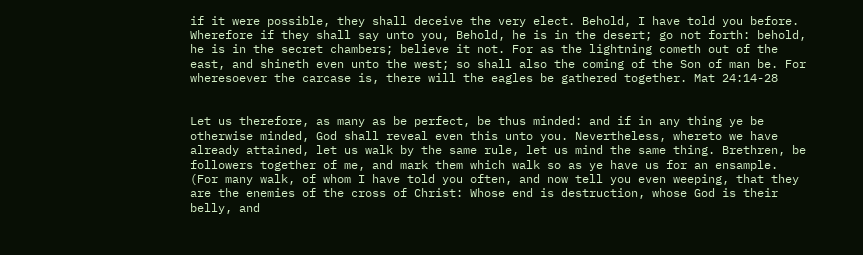if it were possible, they shall deceive the very elect. Behold, I have told you before. Wherefore if they shall say unto you, Behold, he is in the desert; go not forth: behold, he is in the secret chambers; believe it not. For as the lightning cometh out of the east, and shineth even unto the west; so shall also the coming of the Son of man be. For wheresoever the carcase is, there will the eagles be gathered together. Mat 24:14-28


Let us therefore, as many as be perfect, be thus minded: and if in any thing ye be otherwise minded, God shall reveal even this unto you. Nevertheless, whereto we have already attained, let us walk by the same rule, let us mind the same thing. Brethren, be followers together of me, and mark them which walk so as ye have us for an ensample. (For many walk, of whom I have told you often, and now tell you even weeping, that they are the enemies of the cross of Christ: Whose end is destruction, whose God is their belly, and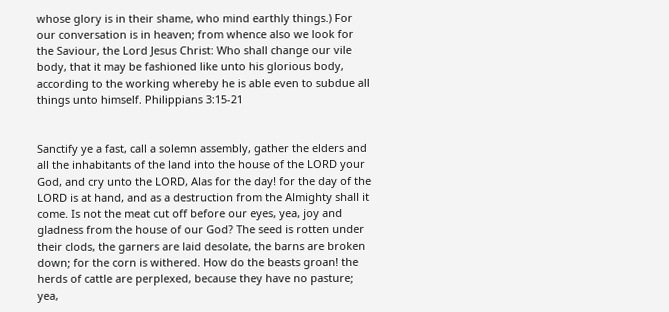whose glory is in their shame, who mind earthly things.) For our conversation is in heaven; from whence also we look for the Saviour, the Lord Jesus Christ: Who shall change our vile body, that it may be fashioned like unto his glorious body, according to the working whereby he is able even to subdue all things unto himself. Philippians 3:15-21


Sanctify ye a fast, call a solemn assembly, gather the elders and all the inhabitants of the land into the house of the LORD your God, and cry unto the LORD, Alas for the day! for the day of the LORD is at hand, and as a destruction from the Almighty shall it come. Is not the meat cut off before our eyes, yea, joy and gladness from the house of our God? The seed is rotten under their clods, the garners are laid desolate, the barns are broken down; for the corn is withered. How do the beasts groan! the herds of cattle are perplexed, because they have no pasture; yea,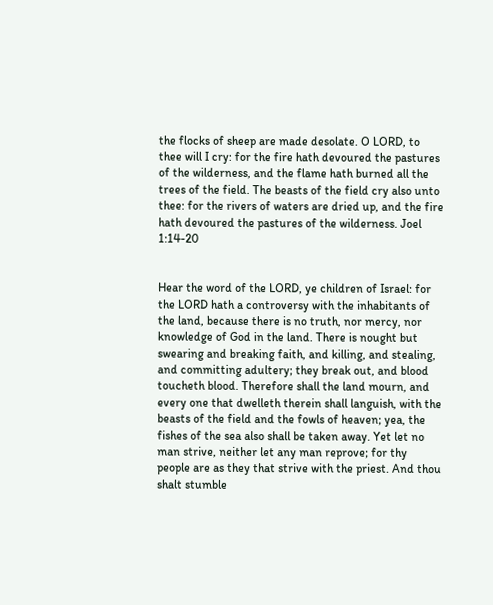the flocks of sheep are made desolate. O LORD, to thee will I cry: for the fire hath devoured the pastures of the wilderness, and the flame hath burned all the trees of the field. The beasts of the field cry also unto thee: for the rivers of waters are dried up, and the fire hath devoured the pastures of the wilderness. Joel 1:14-20


Hear the word of the LORD, ye children of Israel: for the LORD hath a controversy with the inhabitants of the land, because there is no truth, nor mercy, nor knowledge of God in the land. There is nought but swearing and breaking faith, and killing, and stealing, and committing adultery; they break out, and blood toucheth blood. Therefore shall the land mourn, and every one that dwelleth therein shall languish, with the beasts of the field and the fowls of heaven; yea, the fishes of the sea also shall be taken away. Yet let no man strive, neither let any man reprove; for thy people are as they that strive with the priest. And thou shalt stumble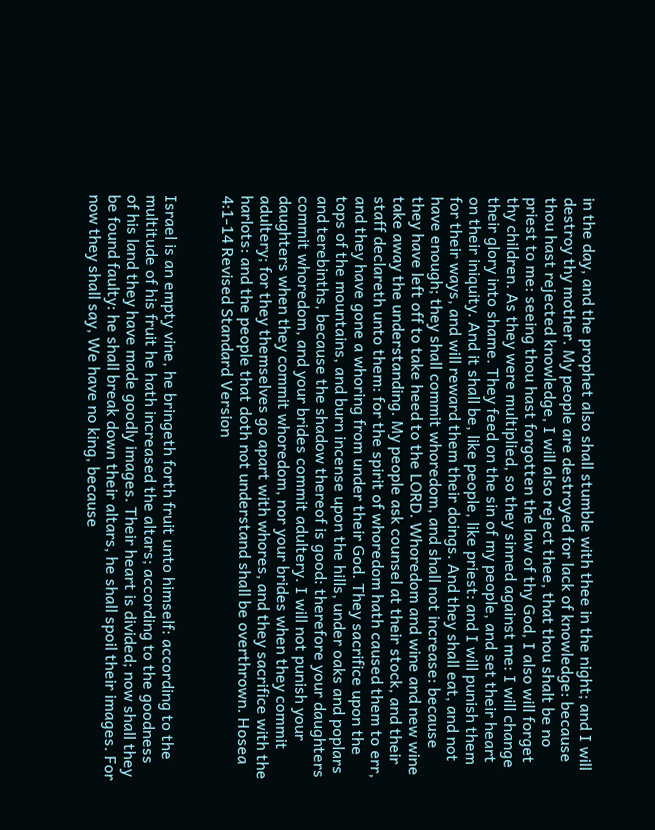in the day, and the prophet also shall stumble with thee in the night; and I will destroy thy mother. My people are destroyed for lack of knowledge: because thou hast rejected knowledge, I will also reject thee, that thou shalt be no priest to me: seeing thou hast forgotten the law of thy God, I also will forget thy children. As they were multiplied, so they sinned against me: I will change their glory into shame. They feed on the sin of my people, and set their heart on their iniquity. And it shall be, like people, like priest: and I will punish them for their ways, and will reward them their doings. And they shall eat, and not have enough; they shall commit whoredom, and shall not increase: because they have left off to take heed to the LORD. Whoredom and wine and new wine take away the understanding. My people ask counsel at their stock, and their staff declareth unto them: for the spirit of whoredom hath caused them to err, and they have gone a whoring from under their God. They sacrifice upon the tops of the mountains, and burn incense upon the hills, under oaks and poplars and terebinths, because the shadow thereof is good: therefore your daughters commit whoredom, and your brides commit adultery. I will not punish your daughters when they commit whoredom, nor your brides when they commit adultery; for they themselves go apart with whores, and they sacrifice with the harlots: and the people that doth not understand shall be overthrown. Hosea 4:1-14 Revised Standard Version


Israel is an empty vine, he bringeth forth fruit unto himself: according to the multitude of his fruit he hath increased the altars; according to the goodness of his land they have made goodly images. Their heart is divided; now shall they be found faulty: he shall break down their altars, he shall spoil their images. For now they shall say, We have no king, because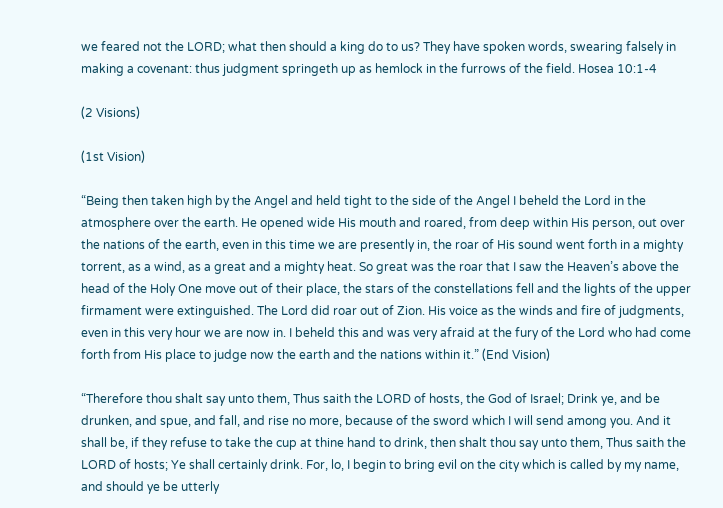we feared not the LORD; what then should a king do to us? They have spoken words, swearing falsely in making a covenant: thus judgment springeth up as hemlock in the furrows of the field. Hosea 10:1-4

(2 Visions)

(1st Vision)

“Being then taken high by the Angel and held tight to the side of the Angel I beheld the Lord in the atmosphere over the earth. He opened wide His mouth and roared, from deep within His person, out over the nations of the earth, even in this time we are presently in, the roar of His sound went forth in a mighty torrent, as a wind, as a great and a mighty heat. So great was the roar that I saw the Heaven’s above the head of the Holy One move out of their place, the stars of the constellations fell and the lights of the upper firmament were extinguished. The Lord did roar out of Zion. His voice as the winds and fire of judgments, even in this very hour we are now in. I beheld this and was very afraid at the fury of the Lord who had come forth from His place to judge now the earth and the nations within it.” (End Vision)

“Therefore thou shalt say unto them, Thus saith the LORD of hosts, the God of Israel; Drink ye, and be drunken, and spue, and fall, and rise no more, because of the sword which I will send among you. And it shall be, if they refuse to take the cup at thine hand to drink, then shalt thou say unto them, Thus saith the LORD of hosts; Ye shall certainly drink. For, lo, I begin to bring evil on the city which is called by my name, and should ye be utterly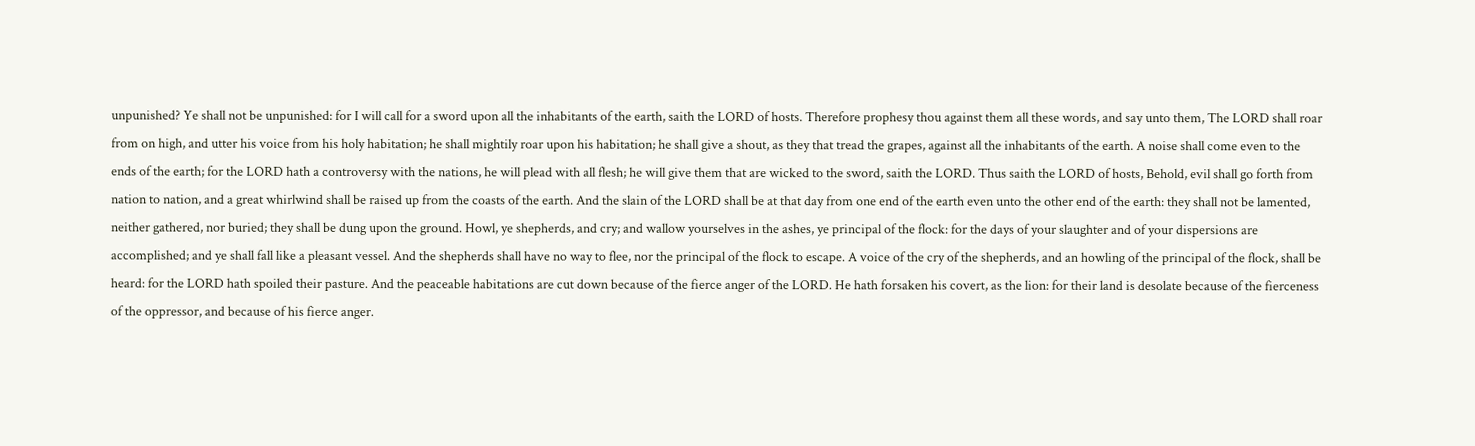unpunished? Ye shall not be unpunished: for I will call for a sword upon all the inhabitants of the earth, saith the LORD of hosts. Therefore prophesy thou against them all these words, and say unto them, The LORD shall roar from on high, and utter his voice from his holy habitation; he shall mightily roar upon his habitation; he shall give a shout, as they that tread the grapes, against all the inhabitants of the earth. A noise shall come even to the ends of the earth; for the LORD hath a controversy with the nations, he will plead with all flesh; he will give them that are wicked to the sword, saith the LORD. Thus saith the LORD of hosts, Behold, evil shall go forth from nation to nation, and a great whirlwind shall be raised up from the coasts of the earth. And the slain of the LORD shall be at that day from one end of the earth even unto the other end of the earth: they shall not be lamented, neither gathered, nor buried; they shall be dung upon the ground. Howl, ye shepherds, and cry; and wallow yourselves in the ashes, ye principal of the flock: for the days of your slaughter and of your dispersions are accomplished; and ye shall fall like a pleasant vessel. And the shepherds shall have no way to flee, nor the principal of the flock to escape. A voice of the cry of the shepherds, and an howling of the principal of the flock, shall be heard: for the LORD hath spoiled their pasture. And the peaceable habitations are cut down because of the fierce anger of the LORD. He hath forsaken his covert, as the lion: for their land is desolate because of the fierceness of the oppressor, and because of his fierce anger.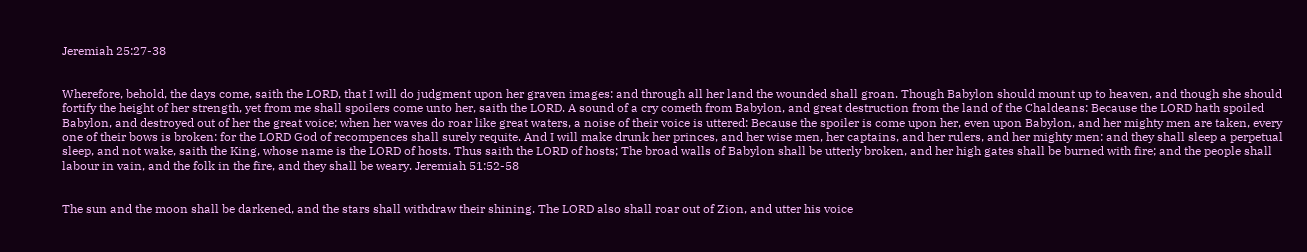Jeremiah 25:27-38


Wherefore, behold, the days come, saith the LORD, that I will do judgment upon her graven images: and through all her land the wounded shall groan. Though Babylon should mount up to heaven, and though she should fortify the height of her strength, yet from me shall spoilers come unto her, saith the LORD. A sound of a cry cometh from Babylon, and great destruction from the land of the Chaldeans: Because the LORD hath spoiled Babylon, and destroyed out of her the great voice; when her waves do roar like great waters, a noise of their voice is uttered: Because the spoiler is come upon her, even upon Babylon, and her mighty men are taken, every one of their bows is broken: for the LORD God of recompences shall surely requite. And I will make drunk her princes, and her wise men, her captains, and her rulers, and her mighty men: and they shall sleep a perpetual sleep, and not wake, saith the King, whose name is the LORD of hosts. Thus saith the LORD of hosts; The broad walls of Babylon shall be utterly broken, and her high gates shall be burned with fire; and the people shall labour in vain, and the folk in the fire, and they shall be weary. Jeremiah 51:52-58


The sun and the moon shall be darkened, and the stars shall withdraw their shining. The LORD also shall roar out of Zion, and utter his voice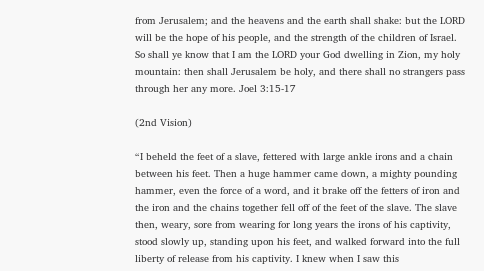from Jerusalem; and the heavens and the earth shall shake: but the LORD will be the hope of his people, and the strength of the children of Israel. So shall ye know that I am the LORD your God dwelling in Zion, my holy mountain: then shall Jerusalem be holy, and there shall no strangers pass through her any more. Joel 3:15-17

(2nd Vision)

“I beheld the feet of a slave, fettered with large ankle irons and a chain between his feet. Then a huge hammer came down, a mighty pounding hammer, even the force of a word, and it brake off the fetters of iron and the iron and the chains together fell off of the feet of the slave. The slave then, weary, sore from wearing for long years the irons of his captivity, stood slowly up, standing upon his feet, and walked forward into the full liberty of release from his captivity. I knew when I saw this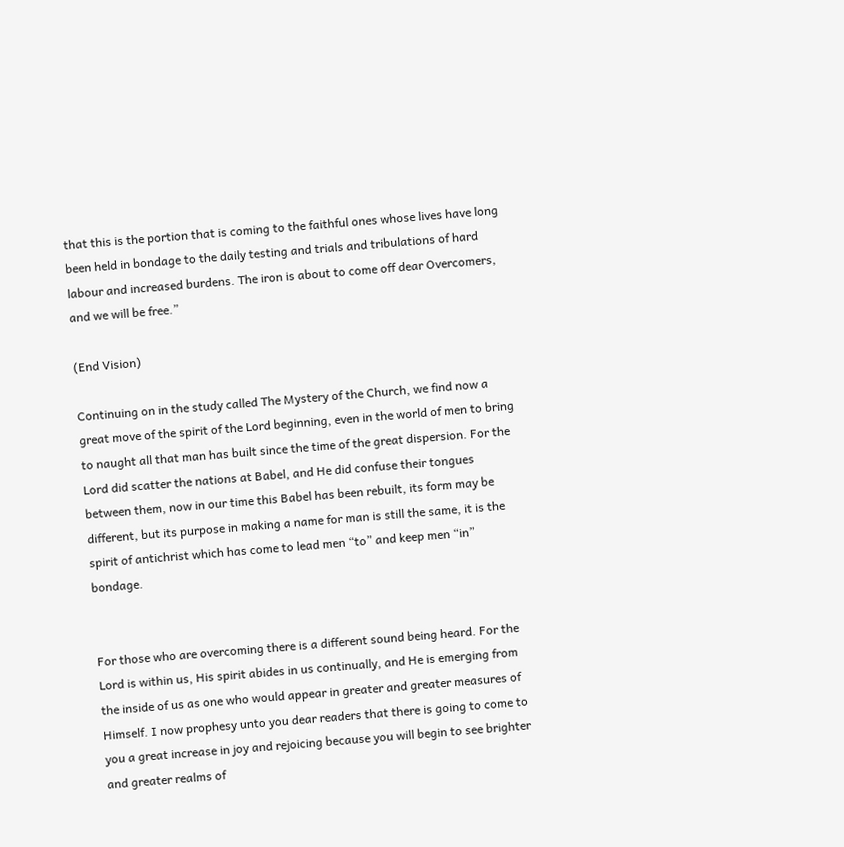that this is the portion that is coming to the faithful ones whose lives have long been held in bondage to the daily testing and trials and tribulations of hard labour and increased burdens. The iron is about to come off dear Overcomers, and we will be free.”

(End Vision)

Continuing on in the study called The Mystery of the Church, we find now a great move of the spirit of the Lord beginning, even in the world of men to bring to naught all that man has built since the time of the great dispersion. For the Lord did scatter the nations at Babel, and He did confuse their tongues between them, now in our time this Babel has been rebuilt, its form may be different, but its purpose in making a name for man is still the same, it is the spirit of antichrist which has come to lead men “to” and keep men “in” bondage.


For those who are overcoming there is a different sound being heard. For the Lord is within us, His spirit abides in us continually, and He is emerging from the inside of us as one who would appear in greater and greater measures of Himself. I now prophesy unto you dear readers that there is going to come to you a great increase in joy and rejoicing because you will begin to see brighter and greater realms of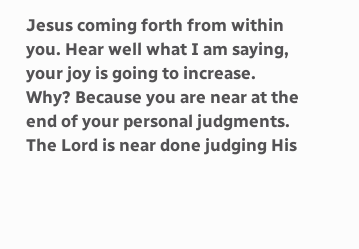Jesus coming forth from within you. Hear well what I am saying, your joy is going to increase. Why? Because you are near at the end of your personal judgments. The Lord is near done judging His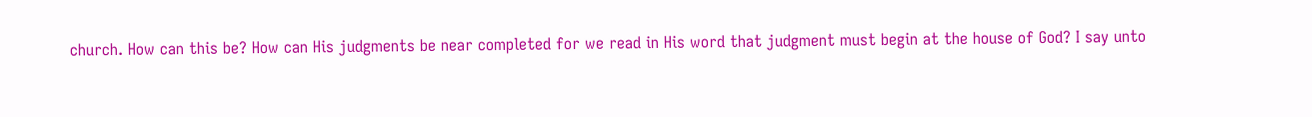church. How can this be? How can His judgments be near completed for we read in His word that judgment must begin at the house of God? I say unto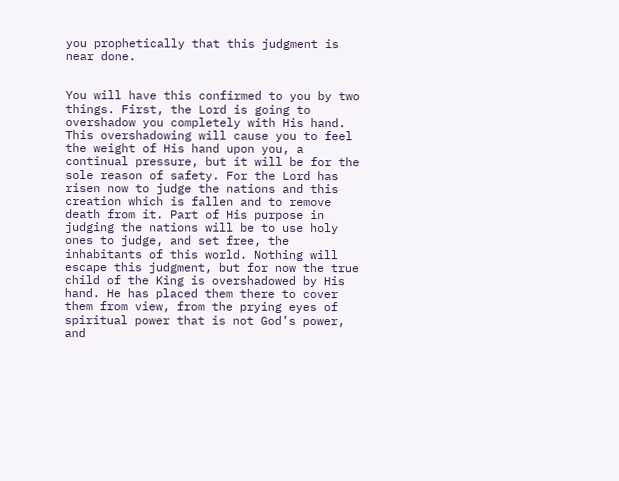you prophetically that this judgment is near done.


You will have this confirmed to you by two things. First, the Lord is going to overshadow you completely with His hand. This overshadowing will cause you to feel the weight of His hand upon you, a continual pressure, but it will be for the sole reason of safety. For the Lord has risen now to judge the nations and this creation which is fallen and to remove death from it. Part of His purpose in judging the nations will be to use holy ones to judge, and set free, the inhabitants of this world. Nothing will escape this judgment, but for now the true child of the King is overshadowed by His hand. He has placed them there to cover them from view, from the prying eyes of spiritual power that is not God’s power, and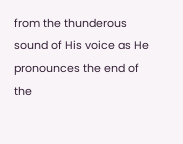from the thunderous sound of His voice as He pronounces the end of the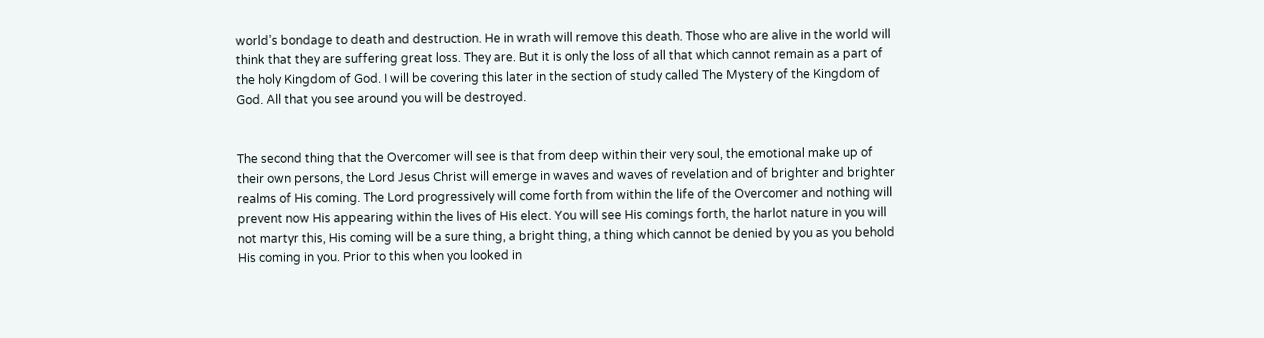world’s bondage to death and destruction. He in wrath will remove this death. Those who are alive in the world will think that they are suffering great loss. They are. But it is only the loss of all that which cannot remain as a part of the holy Kingdom of God. I will be covering this later in the section of study called The Mystery of the Kingdom of God. All that you see around you will be destroyed.


The second thing that the Overcomer will see is that from deep within their very soul, the emotional make up of their own persons, the Lord Jesus Christ will emerge in waves and waves of revelation and of brighter and brighter realms of His coming. The Lord progressively will come forth from within the life of the Overcomer and nothing will prevent now His appearing within the lives of His elect. You will see His comings forth, the harlot nature in you will not martyr this, His coming will be a sure thing, a bright thing, a thing which cannot be denied by you as you behold His coming in you. Prior to this when you looked in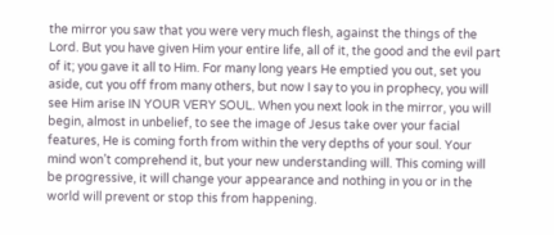the mirror you saw that you were very much flesh, against the things of the Lord. But you have given Him your entire life, all of it, the good and the evil part of it; you gave it all to Him. For many long years He emptied you out, set you aside, cut you off from many others, but now I say to you in prophecy, you will see Him arise IN YOUR VERY SOUL. When you next look in the mirror, you will begin, almost in unbelief, to see the image of Jesus take over your facial features, He is coming forth from within the very depths of your soul. Your mind won’t comprehend it, but your new understanding will. This coming will be progressive, it will change your appearance and nothing in you or in the world will prevent or stop this from happening.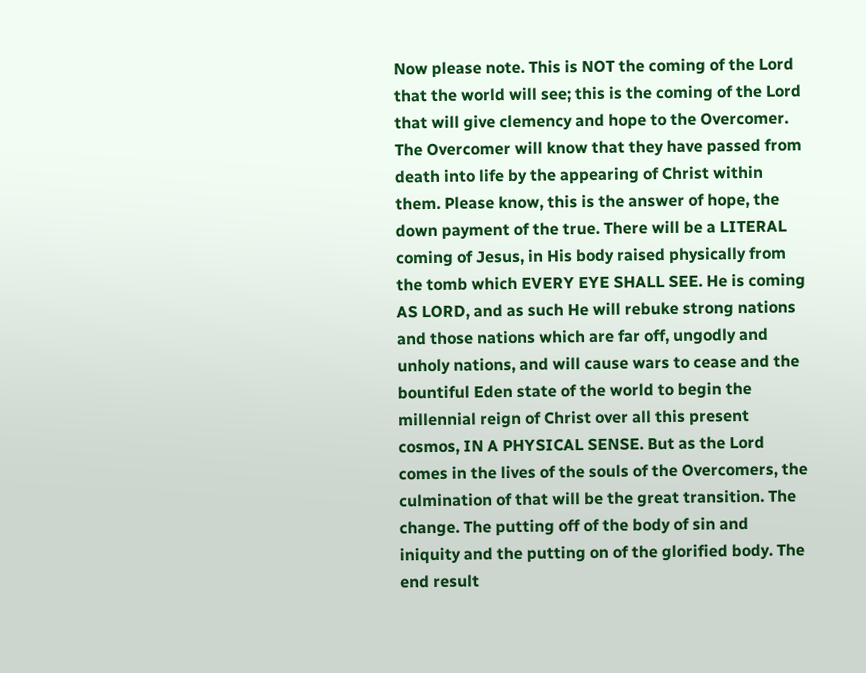Now please note. This is NOT the coming of the Lord that the world will see; this is the coming of the Lord that will give clemency and hope to the Overcomer. The Overcomer will know that they have passed from death into life by the appearing of Christ within them. Please know, this is the answer of hope, the down payment of the true. There will be a LITERAL coming of Jesus, in His body raised physically from the tomb which EVERY EYE SHALL SEE. He is coming AS LORD, and as such He will rebuke strong nations and those nations which are far off, ungodly and unholy nations, and will cause wars to cease and the bountiful Eden state of the world to begin the millennial reign of Christ over all this present cosmos, IN A PHYSICAL SENSE. But as the Lord comes in the lives of the souls of the Overcomers, the culmination of that will be the great transition. The change. The putting off of the body of sin and iniquity and the putting on of the glorified body. The end result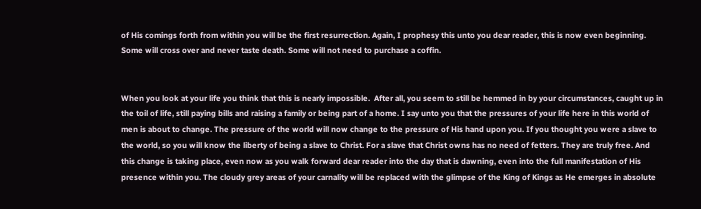of His comings forth from within you will be the first resurrection. Again, I prophesy this unto you dear reader, this is now even beginning. Some will cross over and never taste death. Some will not need to purchase a coffin.


When you look at your life you think that this is nearly impossible.  After all, you seem to still be hemmed in by your circumstances, caught up in the toil of life, still paying bills and raising a family or being part of a home. I say unto you that the pressures of your life here in this world of men is about to change. The pressure of the world will now change to the pressure of His hand upon you. If you thought you were a slave to the world, so you will know the liberty of being a slave to Christ. For a slave that Christ owns has no need of fetters. They are truly free. And this change is taking place, even now as you walk forward dear reader into the day that is dawning, even into the full manifestation of His presence within you. The cloudy grey areas of your carnality will be replaced with the glimpse of the King of Kings as He emerges in absolute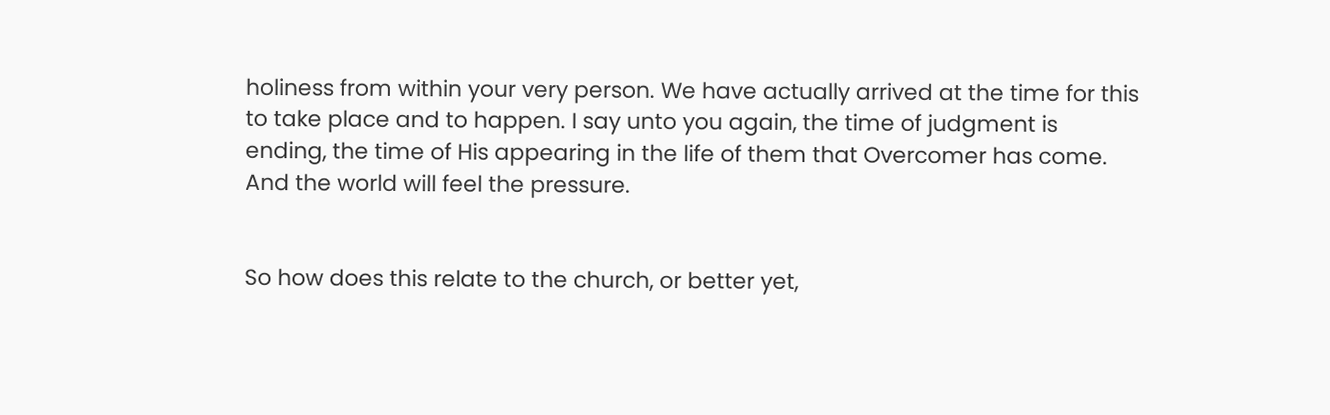holiness from within your very person. We have actually arrived at the time for this to take place and to happen. I say unto you again, the time of judgment is ending, the time of His appearing in the life of them that Overcomer has come. And the world will feel the pressure.


So how does this relate to the church, or better yet,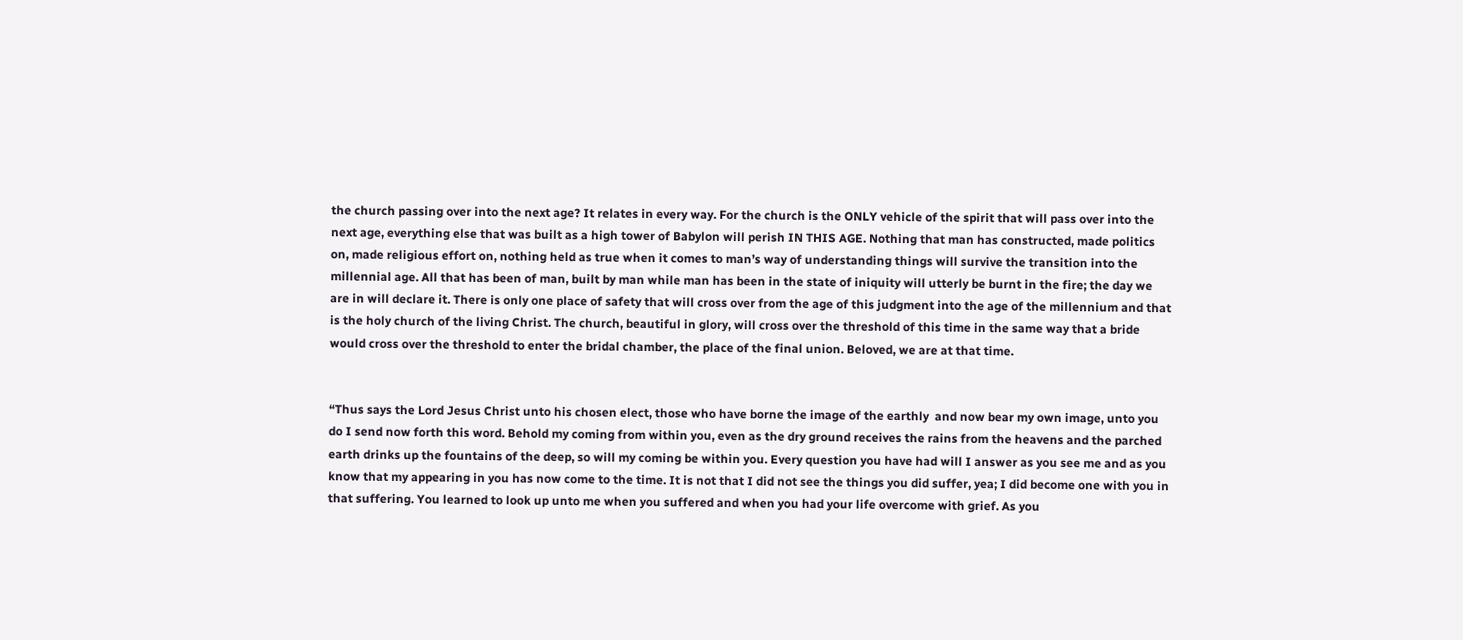the church passing over into the next age? It relates in every way. For the church is the ONLY vehicle of the spirit that will pass over into the next age, everything else that was built as a high tower of Babylon will perish IN THIS AGE. Nothing that man has constructed, made politics on, made religious effort on, nothing held as true when it comes to man’s way of understanding things will survive the transition into the millennial age. All that has been of man, built by man while man has been in the state of iniquity will utterly be burnt in the fire; the day we are in will declare it. There is only one place of safety that will cross over from the age of this judgment into the age of the millennium and that is the holy church of the living Christ. The church, beautiful in glory, will cross over the threshold of this time in the same way that a bride would cross over the threshold to enter the bridal chamber, the place of the final union. Beloved, we are at that time.


“Thus says the Lord Jesus Christ unto his chosen elect, those who have borne the image of the earthly  and now bear my own image, unto you do I send now forth this word. Behold my coming from within you, even as the dry ground receives the rains from the heavens and the parched earth drinks up the fountains of the deep, so will my coming be within you. Every question you have had will I answer as you see me and as you know that my appearing in you has now come to the time. It is not that I did not see the things you did suffer, yea; I did become one with you in that suffering. You learned to look up unto me when you suffered and when you had your life overcome with grief. As you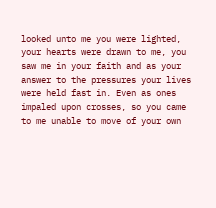looked unto me you were lighted, your hearts were drawn to me, you saw me in your faith and as your answer to the pressures your lives were held fast in. Even as ones impaled upon crosses, so you came to me unable to move of your own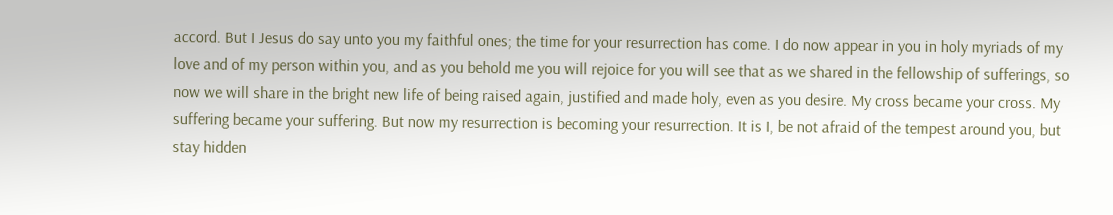accord. But I Jesus do say unto you my faithful ones; the time for your resurrection has come. I do now appear in you in holy myriads of my love and of my person within you, and as you behold me you will rejoice for you will see that as we shared in the fellowship of sufferings, so now we will share in the bright new life of being raised again, justified and made holy, even as you desire. My cross became your cross. My suffering became your suffering. But now my resurrection is becoming your resurrection. It is I, be not afraid of the tempest around you, but stay hidden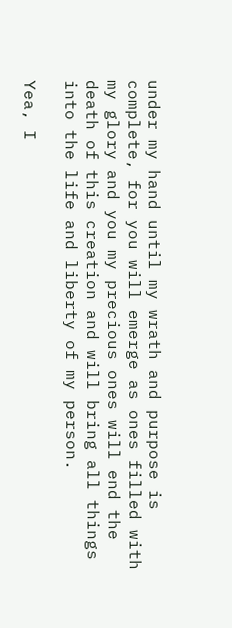under my hand until my wrath and purpose is complete, for you will emerge as ones filled with my glory and you my precious ones will end the death of this creation and will bring all things into the life and liberty of my person.

Yea, I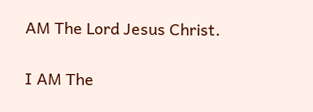AM The Lord Jesus Christ.

I AM The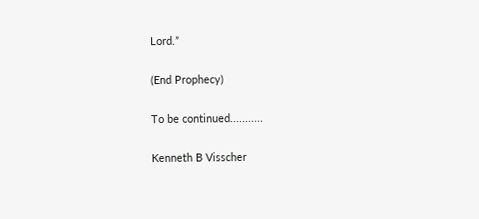Lord.”

(End Prophecy)

To be continued...........

Kenneth B Visscher